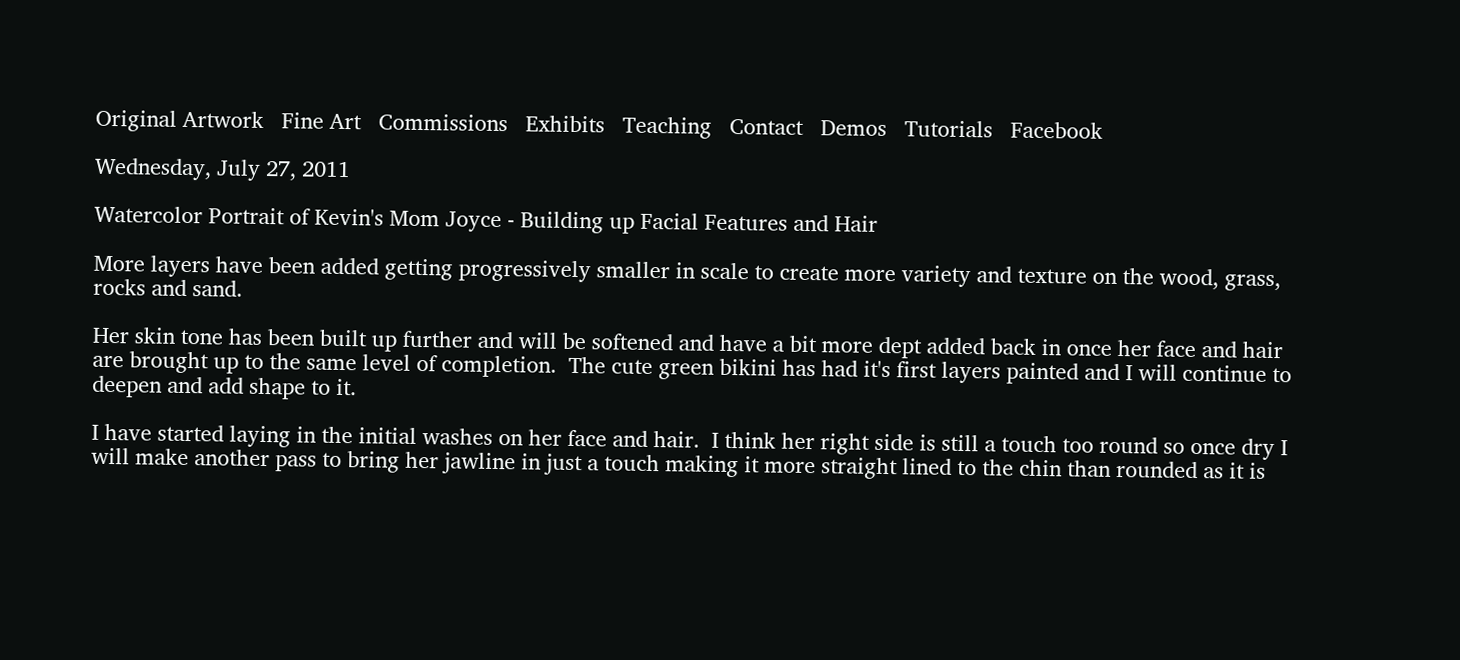Original Artwork   Fine Art   Commissions   Exhibits   Teaching   Contact   Demos   Tutorials   Facebook

Wednesday, July 27, 2011

Watercolor Portrait of Kevin's Mom Joyce - Building up Facial Features and Hair

More layers have been added getting progressively smaller in scale to create more variety and texture on the wood, grass, rocks and sand.

Her skin tone has been built up further and will be softened and have a bit more dept added back in once her face and hair are brought up to the same level of completion.  The cute green bikini has had it's first layers painted and I will continue to deepen and add shape to it.

I have started laying in the initial washes on her face and hair.  I think her right side is still a touch too round so once dry I will make another pass to bring her jawline in just a touch making it more straight lined to the chin than rounded as it is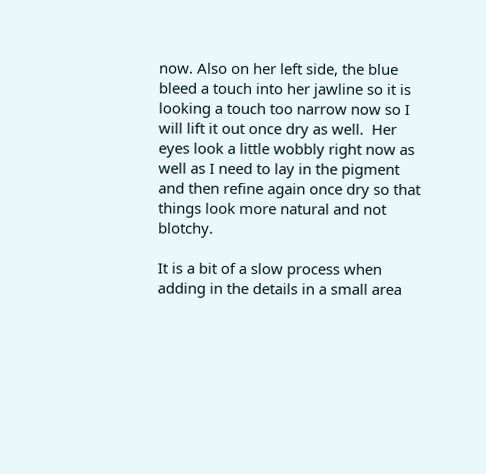now. Also on her left side, the blue bleed a touch into her jawline so it is looking a touch too narrow now so I will lift it out once dry as well.  Her eyes look a little wobbly right now as well as I need to lay in the pigment and then refine again once dry so that things look more natural and not blotchy.

It is a bit of a slow process when adding in the details in a small area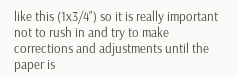like this (1x3/4") so it is really important not to rush in and try to make corrections and adjustments until the paper is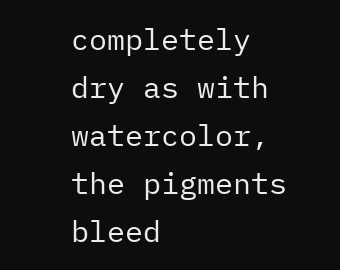completely dry as with watercolor, the pigments bleed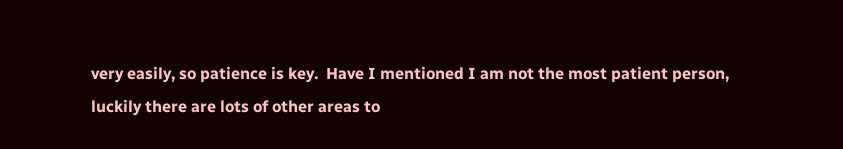very easily, so patience is key.  Have I mentioned I am not the most patient person, luckily there are lots of other areas to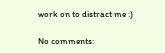work on to distract me :)

No comments: